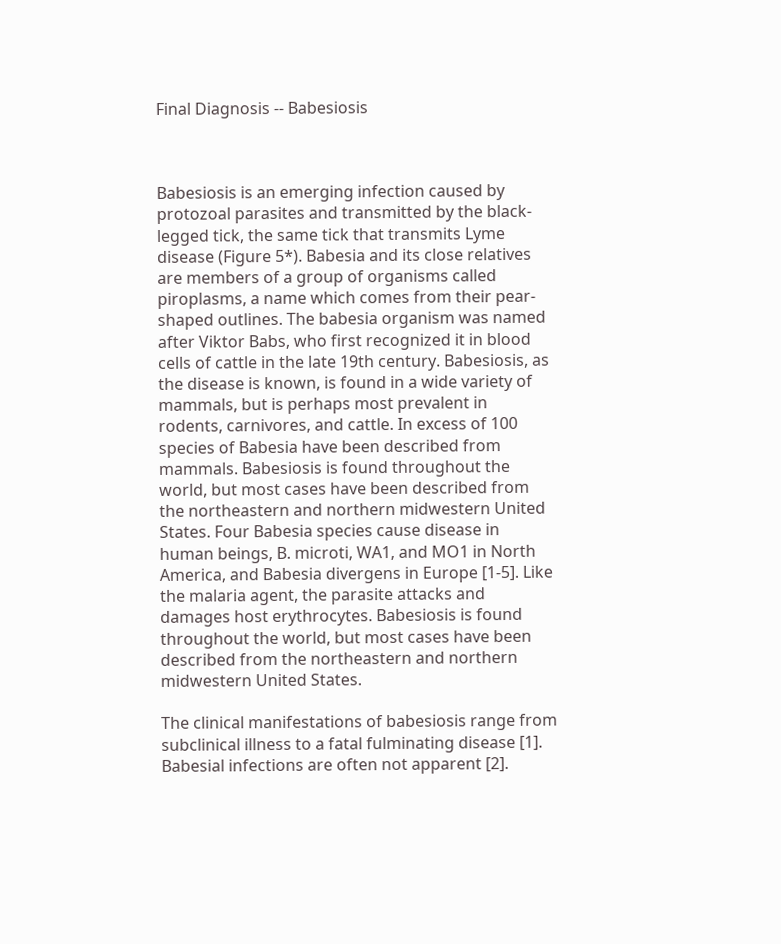Final Diagnosis -- Babesiosis



Babesiosis is an emerging infection caused by protozoal parasites and transmitted by the black-legged tick, the same tick that transmits Lyme disease (Figure 5*). Babesia and its close relatives are members of a group of organisms called piroplasms, a name which comes from their pear-shaped outlines. The babesia organism was named after Viktor Babs, who first recognized it in blood cells of cattle in the late 19th century. Babesiosis, as the disease is known, is found in a wide variety of mammals, but is perhaps most prevalent in rodents, carnivores, and cattle. In excess of 100 species of Babesia have been described from mammals. Babesiosis is found throughout the world, but most cases have been described from the northeastern and northern midwestern United States. Four Babesia species cause disease in human beings, B. microti, WA1, and MO1 in North America, and Babesia divergens in Europe [1-5]. Like the malaria agent, the parasite attacks and damages host erythrocytes. Babesiosis is found throughout the world, but most cases have been described from the northeastern and northern midwestern United States.

The clinical manifestations of babesiosis range from subclinical illness to a fatal fulminating disease [1]. Babesial infections are often not apparent [2].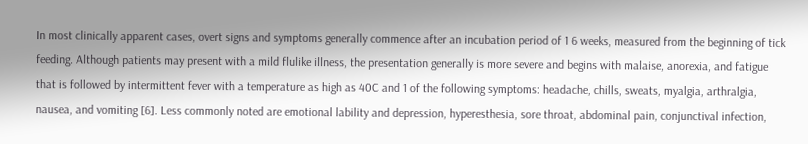In most clinically apparent cases, overt signs and symptoms generally commence after an incubation period of 1 6 weeks, measured from the beginning of tick feeding. Although patients may present with a mild flulike illness, the presentation generally is more severe and begins with malaise, anorexia, and fatigue that is followed by intermittent fever with a temperature as high as 40C and 1 of the following symptoms: headache, chills, sweats, myalgia, arthralgia, nausea, and vomiting [6]. Less commonly noted are emotional lability and depression, hyperesthesia, sore throat, abdominal pain, conjunctival infection,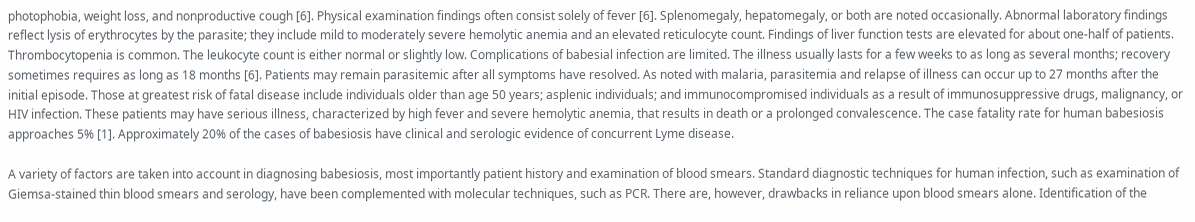photophobia, weight loss, and nonproductive cough [6]. Physical examination findings often consist solely of fever [6]. Splenomegaly, hepatomegaly, or both are noted occasionally. Abnormal laboratory findings reflect lysis of erythrocytes by the parasite; they include mild to moderately severe hemolytic anemia and an elevated reticulocyte count. Findings of liver function tests are elevated for about one-half of patients. Thrombocytopenia is common. The leukocyte count is either normal or slightly low. Complications of babesial infection are limited. The illness usually lasts for a few weeks to as long as several months; recovery sometimes requires as long as 18 months [6]. Patients may remain parasitemic after all symptoms have resolved. As noted with malaria, parasitemia and relapse of illness can occur up to 27 months after the initial episode. Those at greatest risk of fatal disease include individuals older than age 50 years; asplenic individuals; and immunocompromised individuals as a result of immunosuppressive drugs, malignancy, or HIV infection. These patients may have serious illness, characterized by high fever and severe hemolytic anemia, that results in death or a prolonged convalescence. The case fatality rate for human babesiosis approaches 5% [1]. Approximately 20% of the cases of babesiosis have clinical and serologic evidence of concurrent Lyme disease.

A variety of factors are taken into account in diagnosing babesiosis, most importantly patient history and examination of blood smears. Standard diagnostic techniques for human infection, such as examination of Giemsa-stained thin blood smears and serology, have been complemented with molecular techniques, such as PCR. There are, however, drawbacks in reliance upon blood smears alone. Identification of the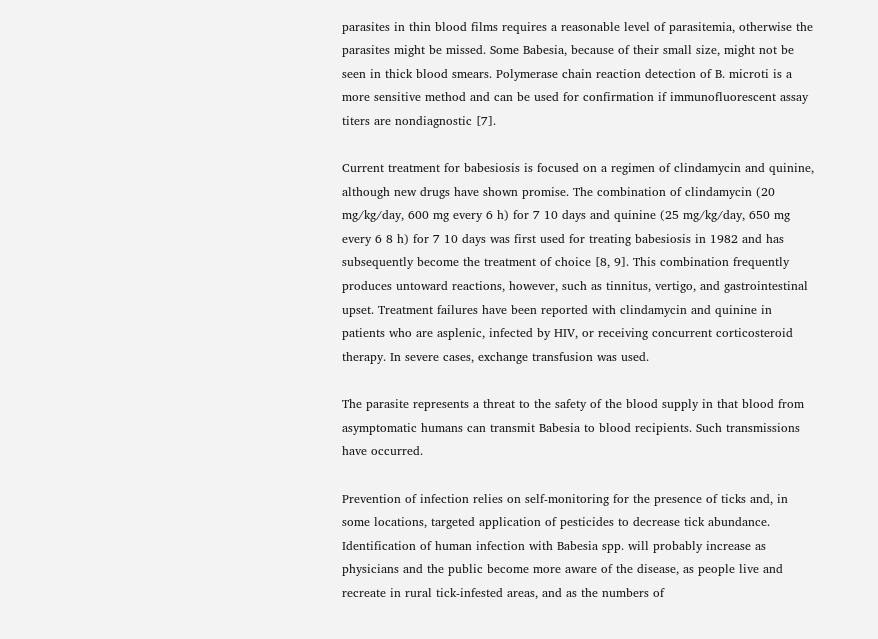parasites in thin blood films requires a reasonable level of parasitemia, otherwise the parasites might be missed. Some Babesia, because of their small size, might not be seen in thick blood smears. Polymerase chain reaction detection of B. microti is a more sensitive method and can be used for confirmation if immunofluorescent assay titers are nondiagnostic [7].

Current treatment for babesiosis is focused on a regimen of clindamycin and quinine, although new drugs have shown promise. The combination of clindamycin (20 mg/kg/day, 600 mg every 6 h) for 7 10 days and quinine (25 mg/kg/day, 650 mg every 6 8 h) for 7 10 days was first used for treating babesiosis in 1982 and has subsequently become the treatment of choice [8, 9]. This combination frequently produces untoward reactions, however, such as tinnitus, vertigo, and gastrointestinal upset. Treatment failures have been reported with clindamycin and quinine in patients who are asplenic, infected by HIV, or receiving concurrent corticosteroid therapy. In severe cases, exchange transfusion was used.

The parasite represents a threat to the safety of the blood supply in that blood from asymptomatic humans can transmit Babesia to blood recipients. Such transmissions have occurred.

Prevention of infection relies on self-monitoring for the presence of ticks and, in some locations, targeted application of pesticides to decrease tick abundance. Identification of human infection with Babesia spp. will probably increase as physicians and the public become more aware of the disease, as people live and recreate in rural tick-infested areas, and as the numbers of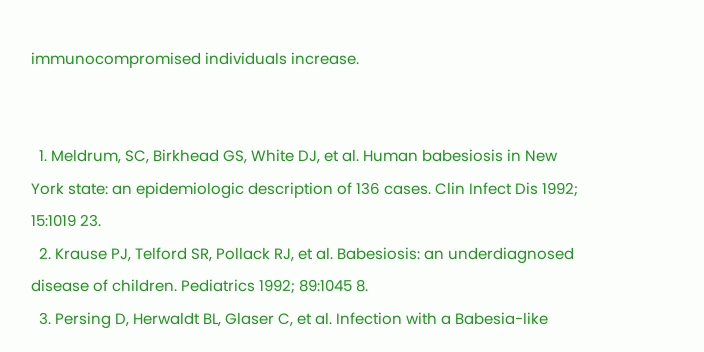immunocompromised individuals increase.


  1. Meldrum, SC, Birkhead GS, White DJ, et al. Human babesiosis in New York state: an epidemiologic description of 136 cases. Clin Infect Dis 1992; 15:1019 23.
  2. Krause PJ, Telford SR, Pollack RJ, et al. Babesiosis: an underdiagnosed disease of children. Pediatrics 1992; 89:1045 8.
  3. Persing D, Herwaldt BL, Glaser C, et al. Infection with a Babesia-like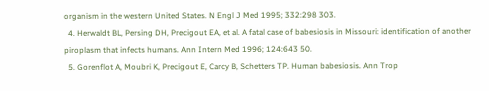organism in the western United States. N Engl J Med 1995; 332:298 303.
  4. Herwaldt BL, Persing DH, Precigout EA, et al. A fatal case of babesiosis in Missouri: identification of another piroplasm that infects humans. Ann Intern Med 1996; 124:643 50.
  5. Gorenflot A, Moubri K, Precigout E, Carcy B, Schetters TP. Human babesiosis. Ann Trop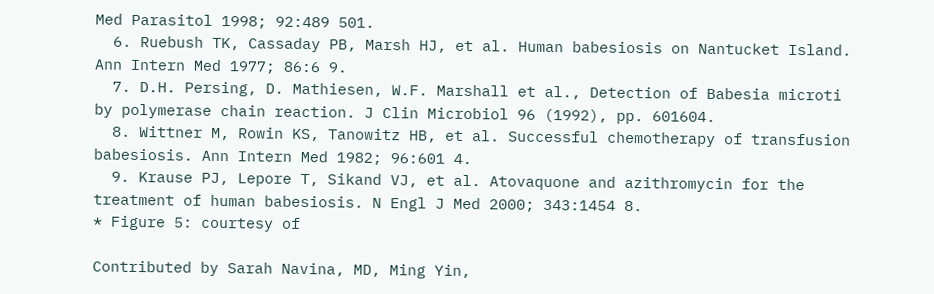Med Parasitol 1998; 92:489 501.
  6. Ruebush TK, Cassaday PB, Marsh HJ, et al. Human babesiosis on Nantucket Island. Ann Intern Med 1977; 86:6 9.
  7. D.H. Persing, D. Mathiesen, W.F. Marshall et al., Detection of Babesia microti by polymerase chain reaction. J Clin Microbiol 96 (1992), pp. 601604.
  8. Wittner M, Rowin KS, Tanowitz HB, et al. Successful chemotherapy of transfusion babesiosis. Ann Intern Med 1982; 96:601 4.
  9. Krause PJ, Lepore T, Sikand VJ, et al. Atovaquone and azithromycin for the treatment of human babesiosis. N Engl J Med 2000; 343:1454 8.
* Figure 5: courtesy of

Contributed by Sarah Navina, MD, Ming Yin,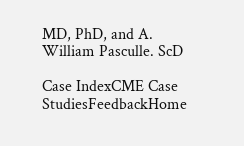MD, PhD, and A. William Pasculle. ScD

Case IndexCME Case StudiesFeedbackHome